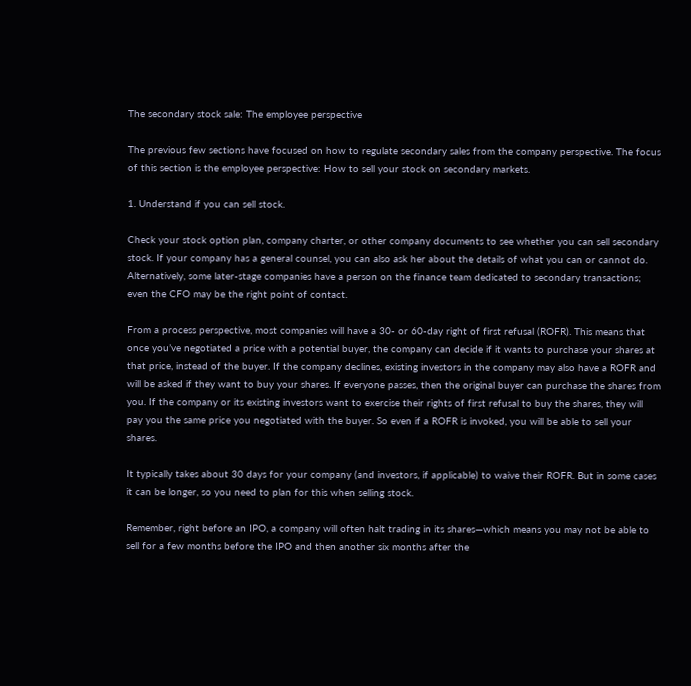The secondary stock sale: The employee perspective

The previous few sections have focused on how to regulate secondary sales from the company perspective. The focus of this section is the employee perspective: How to sell your stock on secondary markets.

1. Understand if you can sell stock.

Check your stock option plan, company charter, or other company documents to see whether you can sell secondary stock. If your company has a general counsel, you can also ask her about the details of what you can or cannot do. Alternatively, some later-stage companies have a person on the finance team dedicated to secondary transactions; even the CFO may be the right point of contact.

From a process perspective, most companies will have a 30- or 60-day right of first refusal (ROFR). This means that once you’ve negotiated a price with a potential buyer, the company can decide if it wants to purchase your shares at that price, instead of the buyer. If the company declines, existing investors in the company may also have a ROFR and will be asked if they want to buy your shares. If everyone passes, then the original buyer can purchase the shares from you. If the company or its existing investors want to exercise their rights of first refusal to buy the shares, they will pay you the same price you negotiated with the buyer. So even if a ROFR is invoked, you will be able to sell your shares.

It typically takes about 30 days for your company (and investors, if applicable) to waive their ROFR. But in some cases it can be longer, so you need to plan for this when selling stock.

Remember, right before an IPO, a company will often halt trading in its shares—which means you may not be able to sell for a few months before the IPO and then another six months after the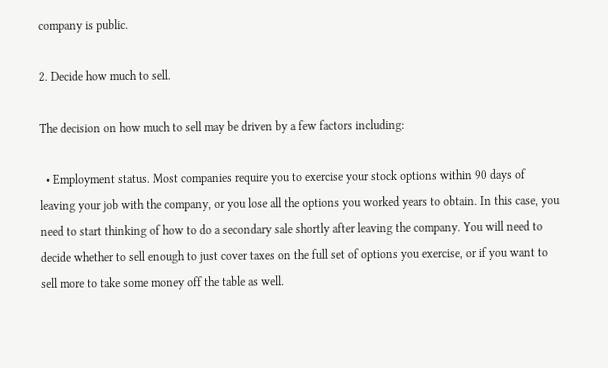company is public.

2. Decide how much to sell.

The decision on how much to sell may be driven by a few factors including:

  • Employment status. Most companies require you to exercise your stock options within 90 days of leaving your job with the company, or you lose all the options you worked years to obtain. In this case, you need to start thinking of how to do a secondary sale shortly after leaving the company. You will need to decide whether to sell enough to just cover taxes on the full set of options you exercise, or if you want to sell more to take some money off the table as well.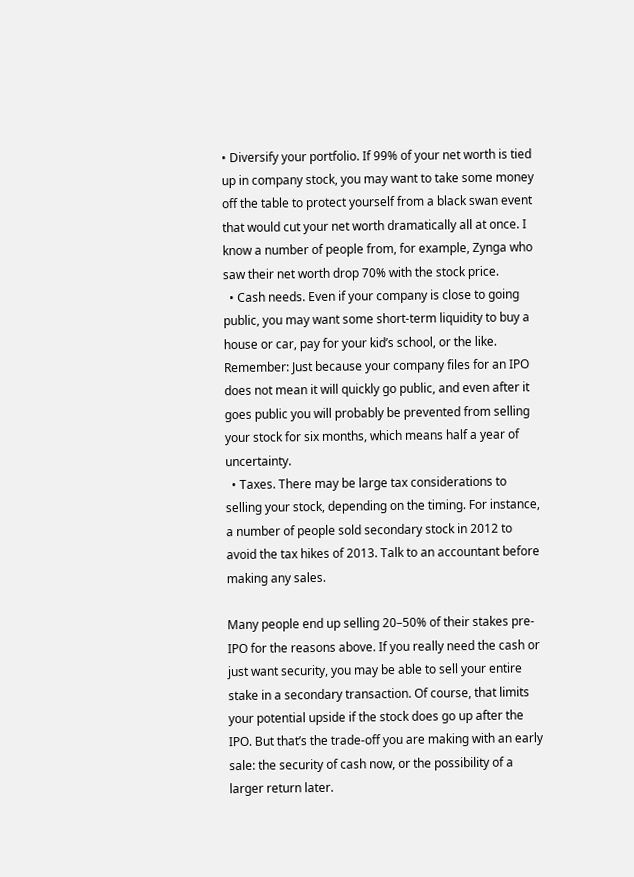• Diversify your portfolio. If 99% of your net worth is tied up in company stock, you may want to take some money off the table to protect yourself from a black swan event that would cut your net worth dramatically all at once. I know a number of people from, for example, Zynga who saw their net worth drop 70% with the stock price.
  • Cash needs. Even if your company is close to going public, you may want some short-term liquidity to buy a house or car, pay for your kid’s school, or the like. Remember: Just because your company files for an IPO does not mean it will quickly go public, and even after it goes public you will probably be prevented from selling your stock for six months, which means half a year of uncertainty.
  • Taxes. There may be large tax considerations to selling your stock, depending on the timing. For instance, a number of people sold secondary stock in 2012 to avoid the tax hikes of 2013. Talk to an accountant before making any sales.

Many people end up selling 20–50% of their stakes pre-IPO for the reasons above. If you really need the cash or just want security, you may be able to sell your entire stake in a secondary transaction. Of course, that limits your potential upside if the stock does go up after the IPO. But that’s the trade-off you are making with an early sale: the security of cash now, or the possibility of a larger return later.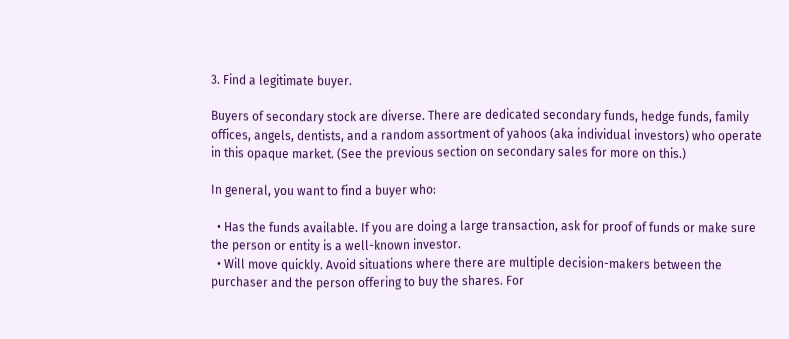3. Find a legitimate buyer.

Buyers of secondary stock are diverse. There are dedicated secondary funds, hedge funds, family offices, angels, dentists, and a random assortment of yahoos (aka individual investors) who operate in this opaque market. (See the previous section on secondary sales for more on this.)

In general, you want to find a buyer who:

  • Has the funds available. If you are doing a large transaction, ask for proof of funds or make sure the person or entity is a well-known investor.
  • Will move quickly. Avoid situations where there are multiple decision-makers between the purchaser and the person offering to buy the shares. For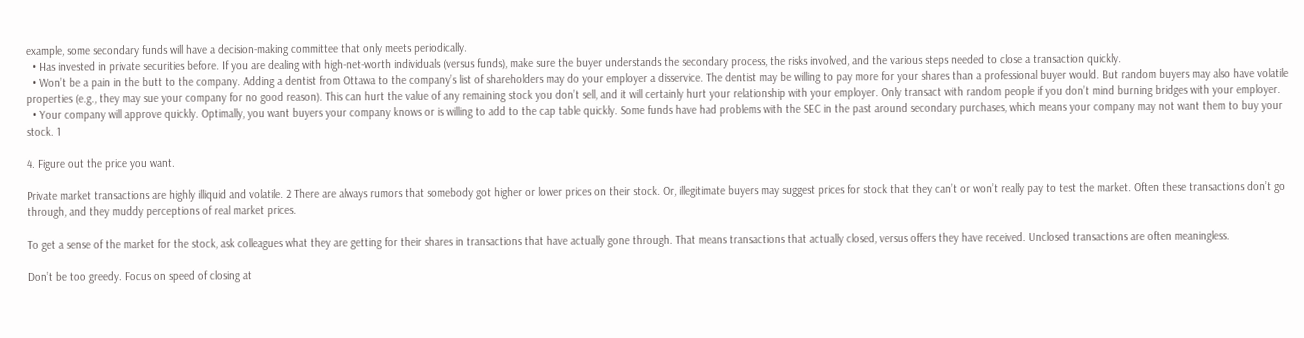example, some secondary funds will have a decision-making committee that only meets periodically.
  • Has invested in private securities before. If you are dealing with high-net-worth individuals (versus funds), make sure the buyer understands the secondary process, the risks involved, and the various steps needed to close a transaction quickly.
  • Won’t be a pain in the butt to the company. Adding a dentist from Ottawa to the company’s list of shareholders may do your employer a disservice. The dentist may be willing to pay more for your shares than a professional buyer would. But random buyers may also have volatile properties (e.g., they may sue your company for no good reason). This can hurt the value of any remaining stock you don’t sell, and it will certainly hurt your relationship with your employer. Only transact with random people if you don’t mind burning bridges with your employer.
  • Your company will approve quickly. Optimally, you want buyers your company knows or is willing to add to the cap table quickly. Some funds have had problems with the SEC in the past around secondary purchases, which means your company may not want them to buy your stock. 1

4. Figure out the price you want.

Private market transactions are highly illiquid and volatile. 2 There are always rumors that somebody got higher or lower prices on their stock. Or, illegitimate buyers may suggest prices for stock that they can’t or won’t really pay to test the market. Often these transactions don’t go through, and they muddy perceptions of real market prices.

To get a sense of the market for the stock, ask colleagues what they are getting for their shares in transactions that have actually gone through. That means transactions that actually closed, versus offers they have received. Unclosed transactions are often meaningless.

Don’t be too greedy. Focus on speed of closing at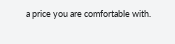a price you are comfortable with.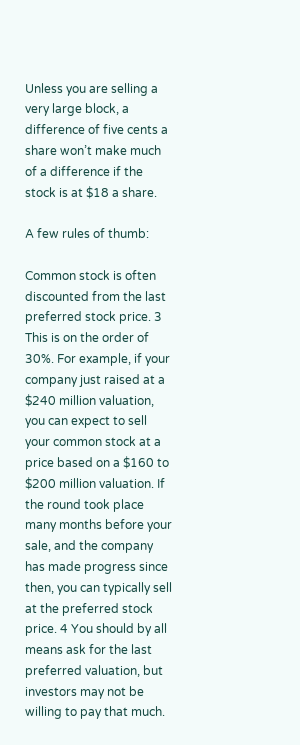Unless you are selling a very large block, a difference of five cents a share won’t make much of a difference if the stock is at $18 a share.

A few rules of thumb:

Common stock is often discounted from the last preferred stock price. 3 This is on the order of 30%. For example, if your company just raised at a $240 million valuation, you can expect to sell your common stock at a price based on a $160 to $200 million valuation. If the round took place many months before your sale, and the company has made progress since then, you can typically sell at the preferred stock price. 4 You should by all means ask for the last preferred valuation, but investors may not be willing to pay that much.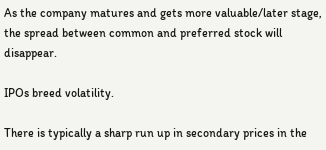As the company matures and gets more valuable/later stage, the spread between common and preferred stock will disappear.

IPOs breed volatility.

There is typically a sharp run up in secondary prices in the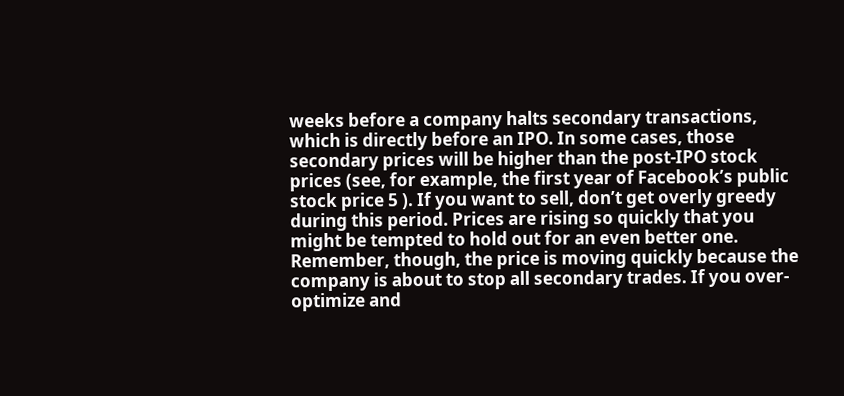weeks before a company halts secondary transactions, which is directly before an IPO. In some cases, those secondary prices will be higher than the post-IPO stock prices (see, for example, the first year of Facebook’s public stock price 5 ). If you want to sell, don’t get overly greedy during this period. Prices are rising so quickly that you might be tempted to hold out for an even better one. Remember, though, the price is moving quickly because the company is about to stop all secondary trades. If you over-optimize and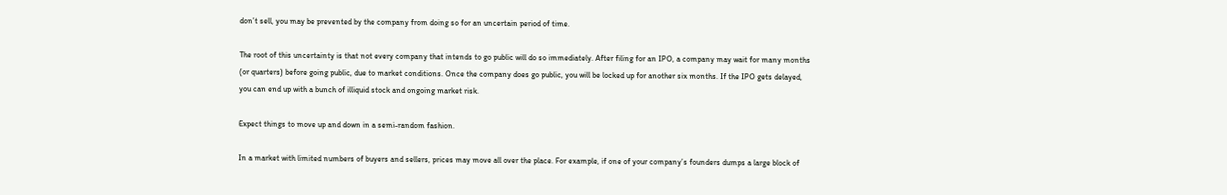don’t sell, you may be prevented by the company from doing so for an uncertain period of time.

The root of this uncertainty is that not every company that intends to go public will do so immediately. After filing for an IPO, a company may wait for many months (or quarters) before going public, due to market conditions. Once the company does go public, you will be locked up for another six months. If the IPO gets delayed, you can end up with a bunch of illiquid stock and ongoing market risk.

Expect things to move up and down in a semi-random fashion.

In a market with limited numbers of buyers and sellers, prices may move all over the place. For example, if one of your company’s founders dumps a large block of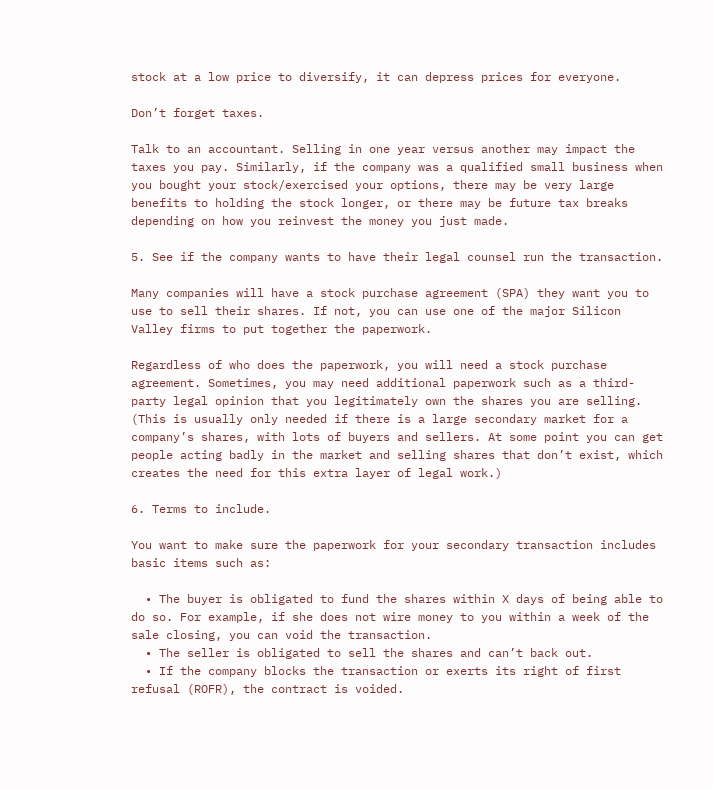stock at a low price to diversify, it can depress prices for everyone.

Don’t forget taxes.

Talk to an accountant. Selling in one year versus another may impact the taxes you pay. Similarly, if the company was a qualified small business when you bought your stock/exercised your options, there may be very large benefits to holding the stock longer, or there may be future tax breaks depending on how you reinvest the money you just made.

5. See if the company wants to have their legal counsel run the transaction.

Many companies will have a stock purchase agreement (SPA) they want you to use to sell their shares. If not, you can use one of the major Silicon Valley firms to put together the paperwork.

Regardless of who does the paperwork, you will need a stock purchase agreement. Sometimes, you may need additional paperwork such as a third-party legal opinion that you legitimately own the shares you are selling. (This is usually only needed if there is a large secondary market for a company’s shares, with lots of buyers and sellers. At some point you can get people acting badly in the market and selling shares that don’t exist, which creates the need for this extra layer of legal work.)

6. Terms to include.

You want to make sure the paperwork for your secondary transaction includes basic items such as:

  • The buyer is obligated to fund the shares within X days of being able to do so. For example, if she does not wire money to you within a week of the sale closing, you can void the transaction.
  • The seller is obligated to sell the shares and can’t back out.
  • If the company blocks the transaction or exerts its right of first refusal (ROFR), the contract is voided.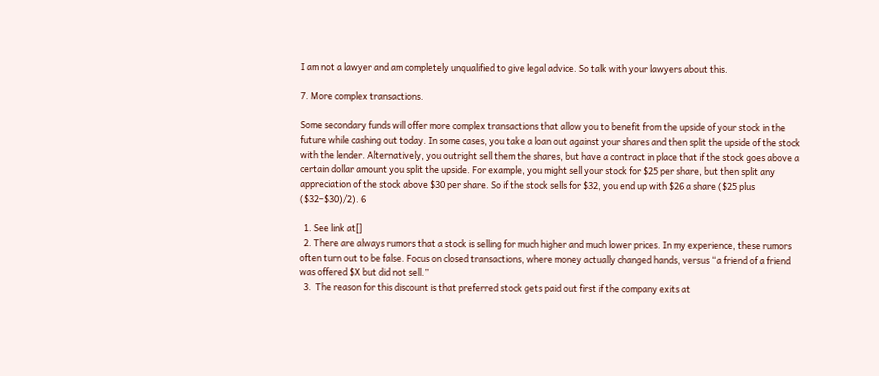I am not a lawyer and am completely unqualified to give legal advice. So talk with your lawyers about this.

7. More complex transactions.

Some secondary funds will offer more complex transactions that allow you to benefit from the upside of your stock in the future while cashing out today. In some cases, you take a loan out against your shares and then split the upside of the stock with the lender. Alternatively, you outright sell them the shares, but have a contract in place that if the stock goes above a certain dollar amount you split the upside. For example, you might sell your stock for $25 per share, but then split any appreciation of the stock above $30 per share. So if the stock sells for $32, you end up with $26 a share ($25 plus ($32–$30)/2). 6

  1. See link at[]
  2. There are always rumors that a stock is selling for much higher and much lower prices. In my experience, these rumors often turn out to be false. Focus on closed transactions, where money actually changed hands, versus “a friend of a friend was offered $X but did not sell.”
  3.  The reason for this discount is that preferred stock gets paid out first if the company exits at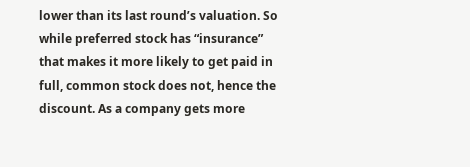lower than its last round’s valuation. So while preferred stock has “insurance” that makes it more likely to get paid in full, common stock does not, hence the discount. As a company gets more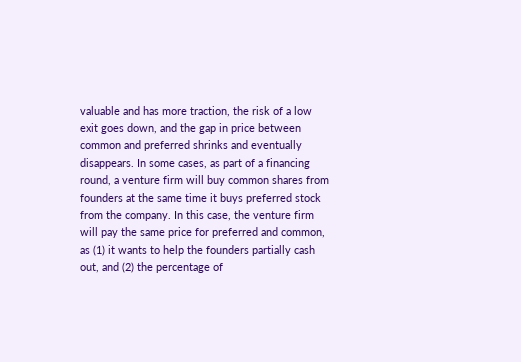valuable and has more traction, the risk of a low exit goes down, and the gap in price between common and preferred shrinks and eventually disappears. In some cases, as part of a financing round, a venture firm will buy common shares from founders at the same time it buys preferred stock from the company. In this case, the venture firm will pay the same price for preferred and common, as (1) it wants to help the founders partially cash out, and (2) the percentage of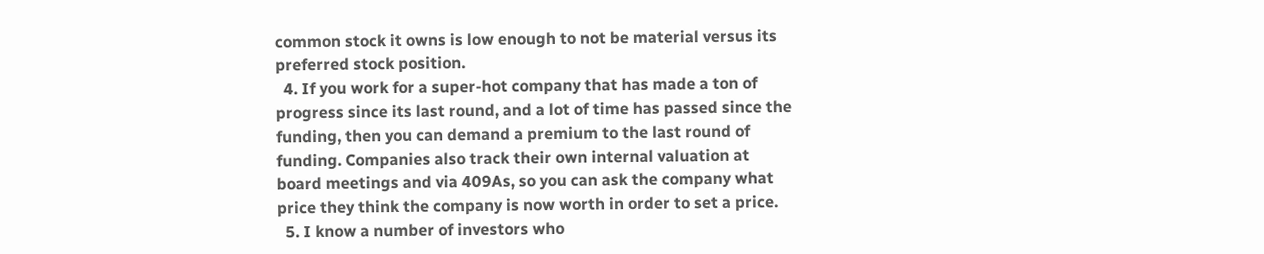common stock it owns is low enough to not be material versus its preferred stock position.
  4. If you work for a super-hot company that has made a ton of progress since its last round, and a lot of time has passed since the funding, then you can demand a premium to the last round of funding. Companies also track their own internal valuation at board meetings and via 409As, so you can ask the company what price they think the company is now worth in order to set a price.
  5. I know a number of investors who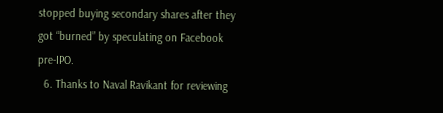stopped buying secondary shares after they got “burned” by speculating on Facebook pre-IPO.
  6. Thanks to Naval Ravikant for reviewing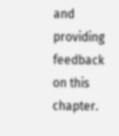and providing feedback on this chapter.